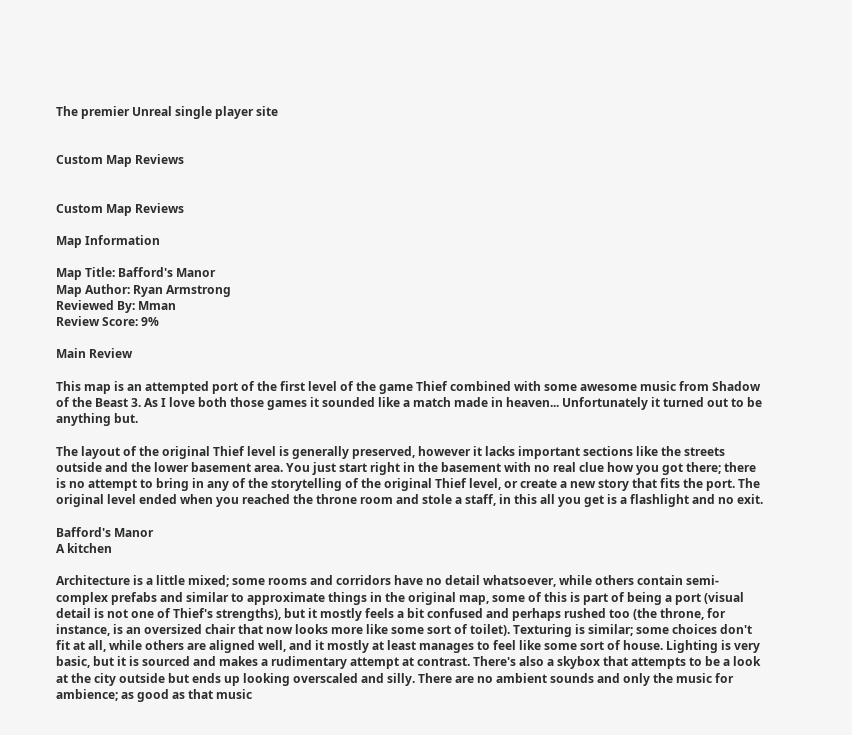The premier Unreal single player site


Custom Map Reviews


Custom Map Reviews

Map Information

Map Title: Bafford's Manor
Map Author: Ryan Armstrong
Reviewed By: Mman
Review Score: 9%

Main Review

This map is an attempted port of the first level of the game Thief combined with some awesome music from Shadow of the Beast 3. As I love both those games it sounded like a match made in heaven... Unfortunately it turned out to be anything but.

The layout of the original Thief level is generally preserved, however it lacks important sections like the streets outside and the lower basement area. You just start right in the basement with no real clue how you got there; there is no attempt to bring in any of the storytelling of the original Thief level, or create a new story that fits the port. The original level ended when you reached the throne room and stole a staff, in this all you get is a flashlight and no exit.

Bafford's Manor
A kitchen

Architecture is a little mixed; some rooms and corridors have no detail whatsoever, while others contain semi-complex prefabs and similar to approximate things in the original map, some of this is part of being a port (visual detail is not one of Thief's strengths), but it mostly feels a bit confused and perhaps rushed too (the throne, for instance, is an oversized chair that now looks more like some sort of toilet). Texturing is similar; some choices don't fit at all, while others are aligned well, and it mostly at least manages to feel like some sort of house. Lighting is very basic, but it is sourced and makes a rudimentary attempt at contrast. There's also a skybox that attempts to be a look at the city outside but ends up looking overscaled and silly. There are no ambient sounds and only the music for ambience; as good as that music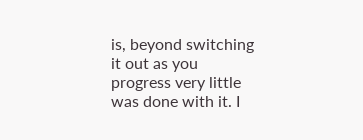is, beyond switching it out as you progress very little was done with it. I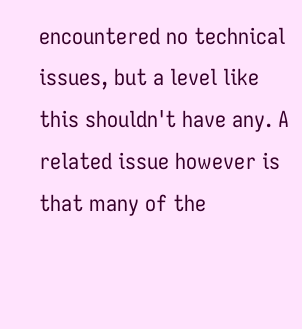encountered no technical issues, but a level like this shouldn't have any. A related issue however is that many of the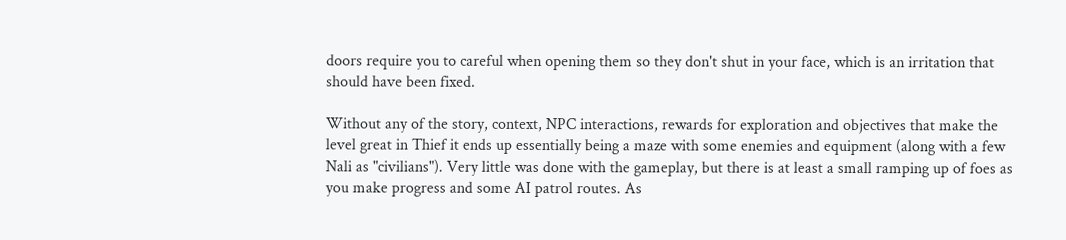doors require you to careful when opening them so they don't shut in your face, which is an irritation that should have been fixed.

Without any of the story, context, NPC interactions, rewards for exploration and objectives that make the level great in Thief it ends up essentially being a maze with some enemies and equipment (along with a few Nali as "civilians"). Very little was done with the gameplay, but there is at least a small ramping up of foes as you make progress and some AI patrol routes. As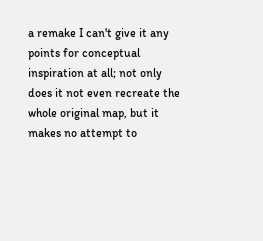a remake I can't give it any points for conceptual inspiration at all; not only does it not even recreate the whole original map, but it makes no attempt to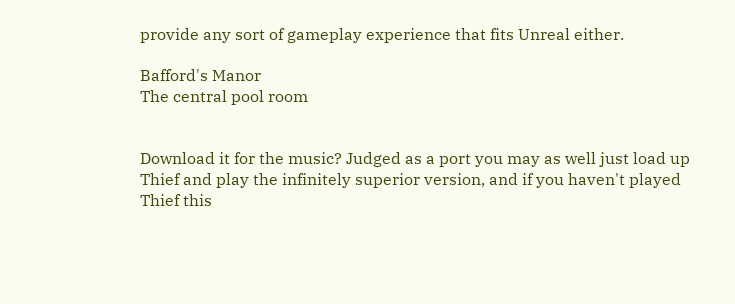provide any sort of gameplay experience that fits Unreal either.

Bafford's Manor
The central pool room


Download it for the music? Judged as a port you may as well just load up Thief and play the infinitely superior version, and if you haven't played Thief this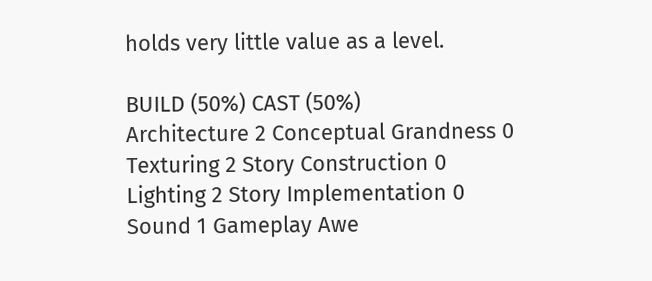holds very little value as a level.

BUILD (50%) CAST (50%)
Architecture 2 Conceptual Grandness 0
Texturing 2 Story Construction 0
Lighting 2 Story Implementation 0
Sound 1 Gameplay Awe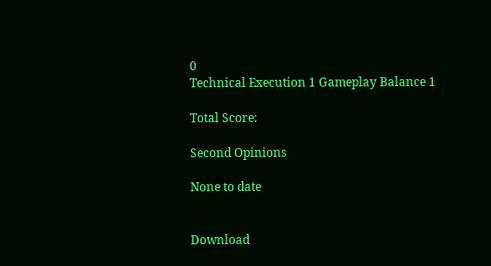0
Technical Execution 1 Gameplay Balance 1

Total Score:

Second Opinions

None to date


Download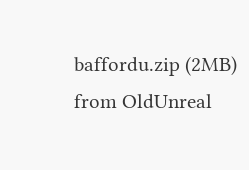baffordu.zip (2MB) from OldUnreal